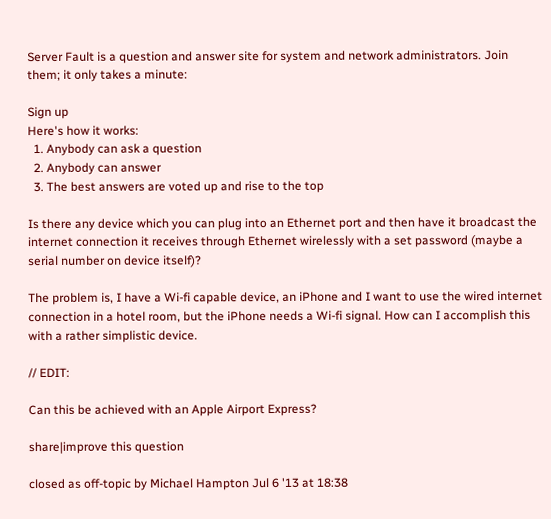Server Fault is a question and answer site for system and network administrators. Join them; it only takes a minute:

Sign up
Here's how it works:
  1. Anybody can ask a question
  2. Anybody can answer
  3. The best answers are voted up and rise to the top

Is there any device which you can plug into an Ethernet port and then have it broadcast the internet connection it receives through Ethernet wirelessly with a set password (maybe a serial number on device itself)?

The problem is, I have a Wi-fi capable device, an iPhone and I want to use the wired internet connection in a hotel room, but the iPhone needs a Wi-fi signal. How can I accomplish this with a rather simplistic device.

// EDIT:

Can this be achieved with an Apple Airport Express?

share|improve this question

closed as off-topic by Michael Hampton Jul 6 '13 at 18:38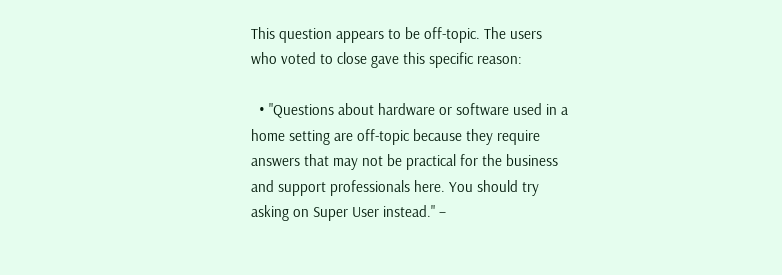This question appears to be off-topic. The users who voted to close gave this specific reason:

  • "Questions about hardware or software used in a home setting are off-topic because they require answers that may not be practical for the business and support professionals here. You should try asking on Super User instead." –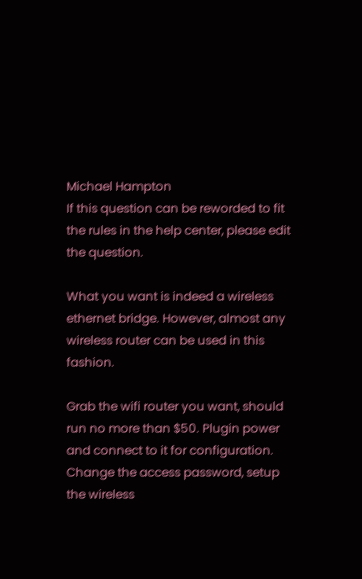Michael Hampton
If this question can be reworded to fit the rules in the help center, please edit the question.

What you want is indeed a wireless ethernet bridge. However, almost any wireless router can be used in this fashion.

Grab the wifi router you want, should run no more than $50. Plugin power and connect to it for configuration. Change the access password, setup the wireless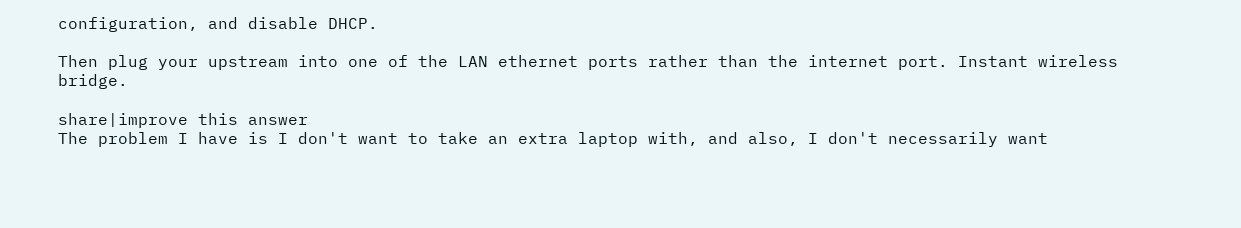configuration, and disable DHCP.

Then plug your upstream into one of the LAN ethernet ports rather than the internet port. Instant wireless bridge.

share|improve this answer
The problem I have is I don't want to take an extra laptop with, and also, I don't necessarily want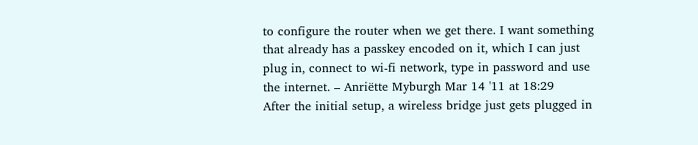to configure the router when we get there. I want something that already has a passkey encoded on it, which I can just plug in, connect to wi-fi network, type in password and use the internet. – Anriëtte Myburgh Mar 14 '11 at 18:29
After the initial setup, a wireless bridge just gets plugged in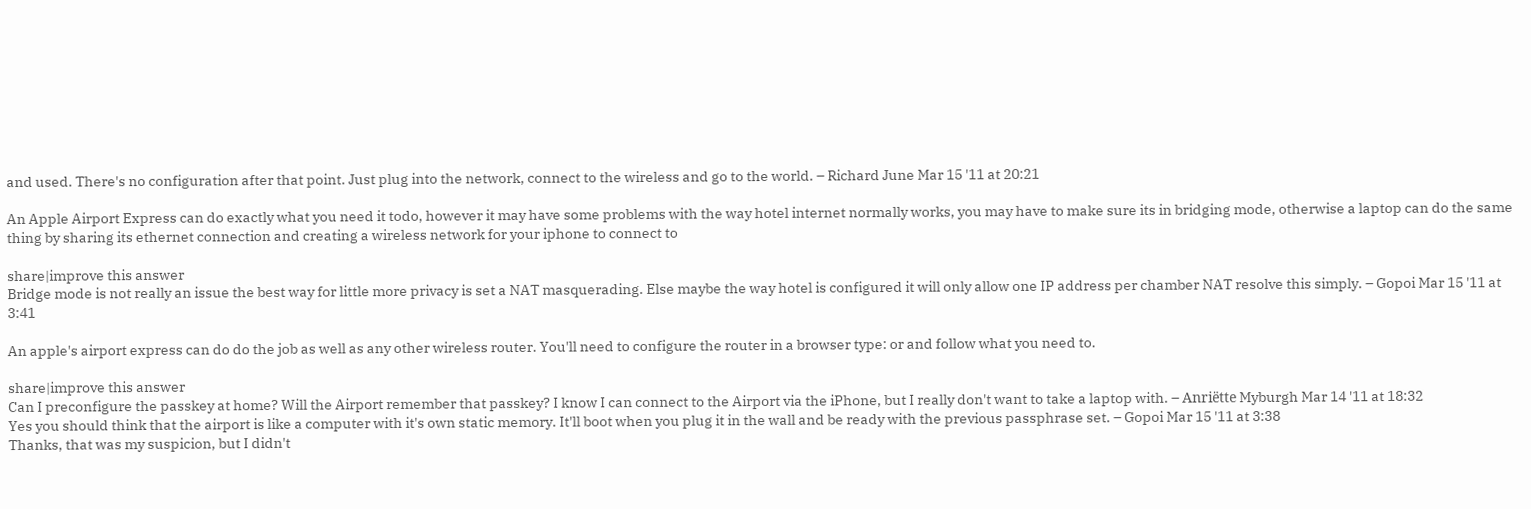and used. There's no configuration after that point. Just plug into the network, connect to the wireless and go to the world. – Richard June Mar 15 '11 at 20:21

An Apple Airport Express can do exactly what you need it todo, however it may have some problems with the way hotel internet normally works, you may have to make sure its in bridging mode, otherwise a laptop can do the same thing by sharing its ethernet connection and creating a wireless network for your iphone to connect to

share|improve this answer
Bridge mode is not really an issue the best way for little more privacy is set a NAT masquerading. Else maybe the way hotel is configured it will only allow one IP address per chamber NAT resolve this simply. – Gopoi Mar 15 '11 at 3:41

An apple's airport express can do do the job as well as any other wireless router. You'll need to configure the router in a browser type: or and follow what you need to.

share|improve this answer
Can I preconfigure the passkey at home? Will the Airport remember that passkey? I know I can connect to the Airport via the iPhone, but I really don't want to take a laptop with. – Anriëtte Myburgh Mar 14 '11 at 18:32
Yes you should think that the airport is like a computer with it's own static memory. It'll boot when you plug it in the wall and be ready with the previous passphrase set. – Gopoi Mar 15 '11 at 3:38
Thanks, that was my suspicion, but I didn't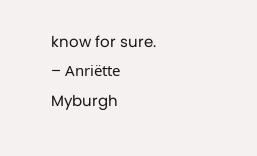know for sure. – Anriëtte Myburgh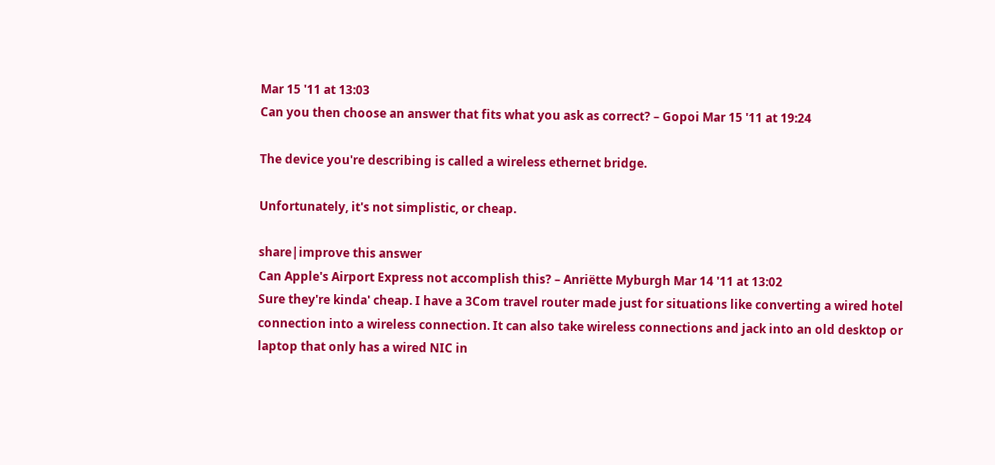Mar 15 '11 at 13:03
Can you then choose an answer that fits what you ask as correct? – Gopoi Mar 15 '11 at 19:24

The device you're describing is called a wireless ethernet bridge.

Unfortunately, it's not simplistic, or cheap.

share|improve this answer
Can Apple's Airport Express not accomplish this? – Anriëtte Myburgh Mar 14 '11 at 13:02
Sure they're kinda' cheap. I have a 3Com travel router made just for situations like converting a wired hotel connection into a wireless connection. It can also take wireless connections and jack into an old desktop or laptop that only has a wired NIC in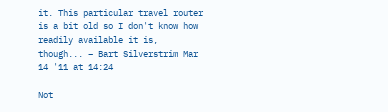it. This particular travel router is a bit old so I don't know how readily available it is, though... – Bart Silverstrim Mar 14 '11 at 14:24

Not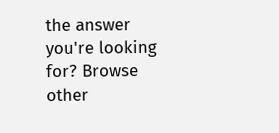the answer you're looking for? Browse other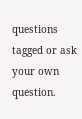questions tagged or ask your own question.